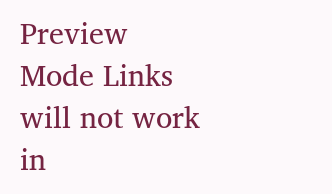Preview Mode Links will not work in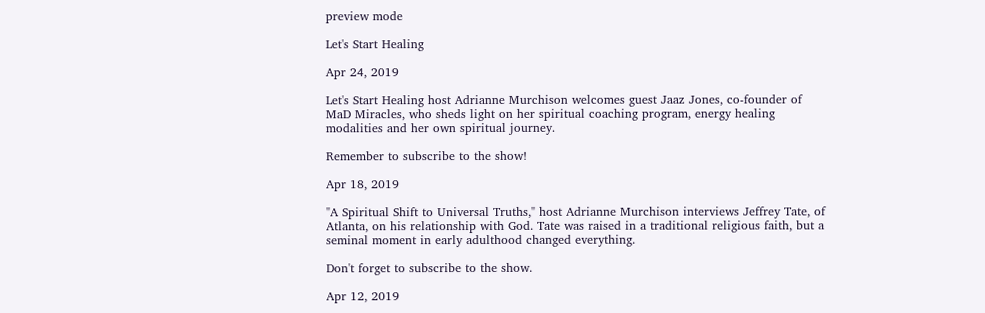preview mode

Let's Start Healing

Apr 24, 2019

Let's Start Healing host Adrianne Murchison welcomes guest Jaaz Jones, co-founder of MaD Miracles, who sheds light on her spiritual coaching program, energy healing modalities and her own spiritual journey.

Remember to subscribe to the show!

Apr 18, 2019

"A Spiritual Shift to Universal Truths," host Adrianne Murchison interviews Jeffrey Tate, of Atlanta, on his relationship with God. Tate was raised in a traditional religious faith, but a seminal moment in early adulthood changed everything.

Don't forget to subscribe to the show.

Apr 12, 2019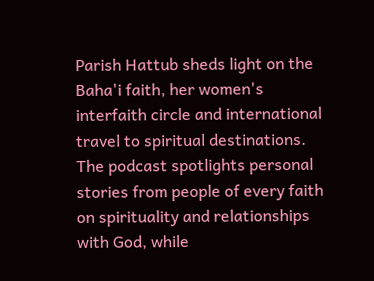Parish Hattub sheds light on the Baha'i faith, her women's interfaith circle and international travel to spiritual destinations. The podcast spotlights personal stories from people of every faith on spirituality and relationships with God, while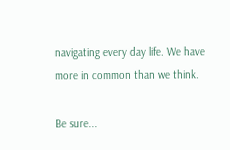navigating every day life. We have more in common than we think.

Be sure...